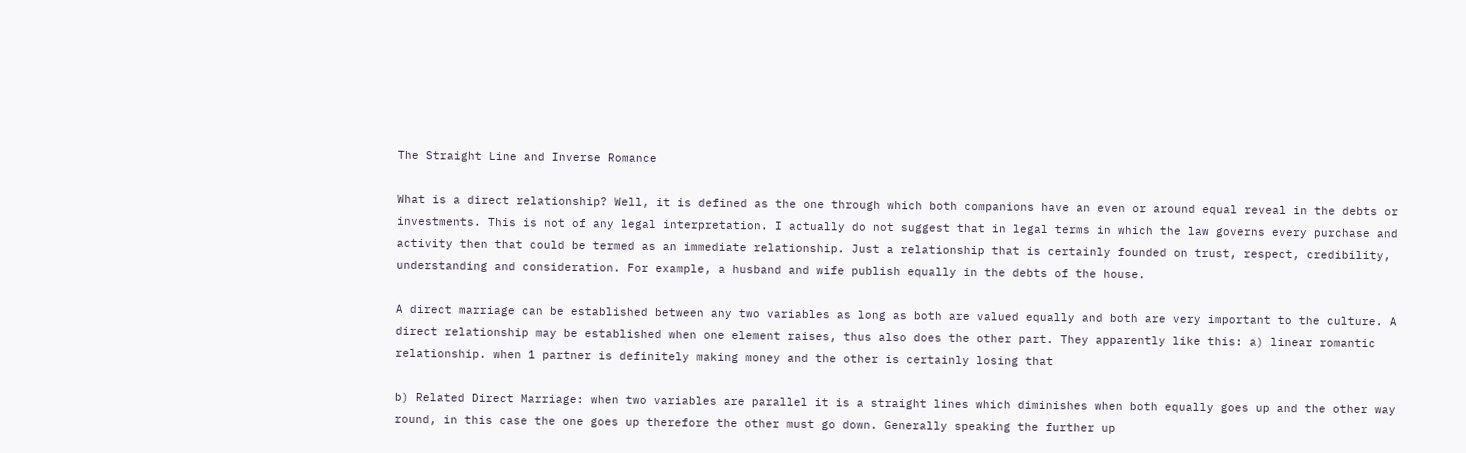The Straight Line and Inverse Romance

What is a direct relationship? Well, it is defined as the one through which both companions have an even or around equal reveal in the debts or investments. This is not of any legal interpretation. I actually do not suggest that in legal terms in which the law governs every purchase and activity then that could be termed as an immediate relationship. Just a relationship that is certainly founded on trust, respect, credibility, understanding and consideration. For example, a husband and wife publish equally in the debts of the house.

A direct marriage can be established between any two variables as long as both are valued equally and both are very important to the culture. A direct relationship may be established when one element raises, thus also does the other part. They apparently like this: a) linear romantic relationship. when 1 partner is definitely making money and the other is certainly losing that

b) Related Direct Marriage: when two variables are parallel it is a straight lines which diminishes when both equally goes up and the other way round, in this case the one goes up therefore the other must go down. Generally speaking the further up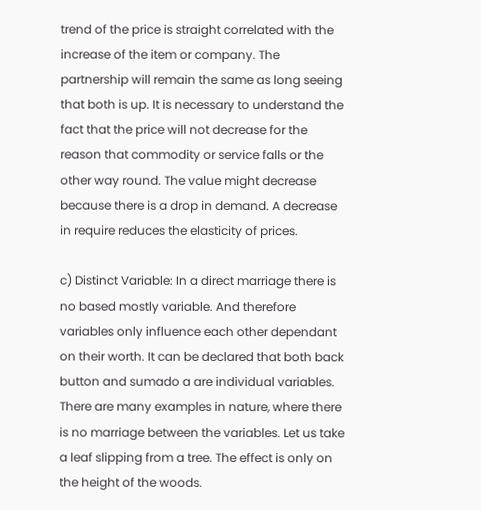trend of the price is straight correlated with the increase of the item or company. The partnership will remain the same as long seeing that both is up. It is necessary to understand the fact that the price will not decrease for the reason that commodity or service falls or the other way round. The value might decrease because there is a drop in demand. A decrease in require reduces the elasticity of prices.

c) Distinct Variable: In a direct marriage there is no based mostly variable. And therefore variables only influence each other dependant on their worth. It can be declared that both back button and sumado a are individual variables. There are many examples in nature, where there is no marriage between the variables. Let us take a leaf slipping from a tree. The effect is only on the height of the woods.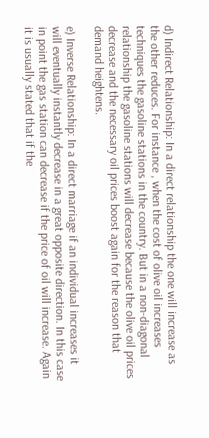d) Indirect Relationship: In a direct relationship the one will increase as the other reduces. For instance , when the cost of olive oil increases techniques the gasoline stations in the country. But in a non-diagonal relationship the gasoline stations will decrease because the olive oil prices decrease and the necessary oil prices boost again for the reason that demand heightens.

e) Inverse Relationship: In a direct marriage if an individual increases it will eventually instantly decrease in a great opposite direction. In this case in point the gas station can decrease if the price of oil will increase. Again it is usually stated that if the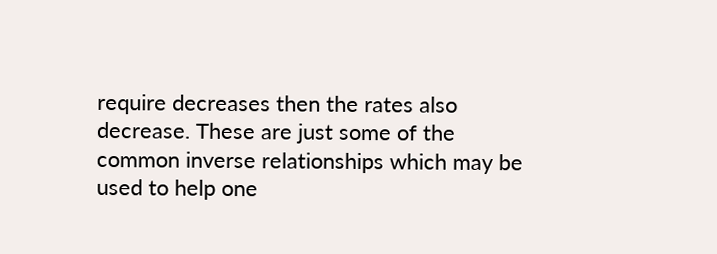require decreases then the rates also decrease. These are just some of the common inverse relationships which may be used to help one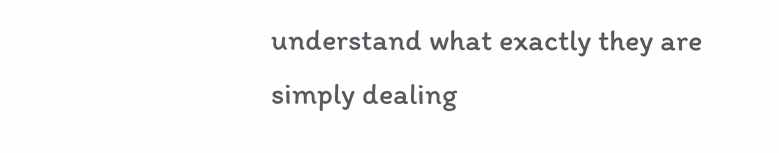understand what exactly they are simply dealing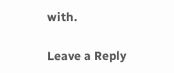with.

Leave a Reply